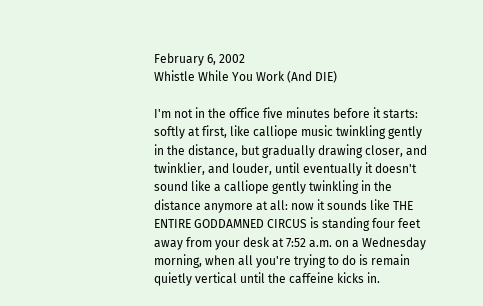February 6, 2002
Whistle While You Work (And DIE)

I'm not in the office five minutes before it starts: softly at first, like calliope music twinkling gently in the distance, but gradually drawing closer, and twinklier, and louder, until eventually it doesn't sound like a calliope gently twinkling in the distance anymore at all: now it sounds like THE ENTIRE GODDAMNED CIRCUS is standing four feet away from your desk at 7:52 a.m. on a Wednesday morning, when all you're trying to do is remain quietly vertical until the caffeine kicks in.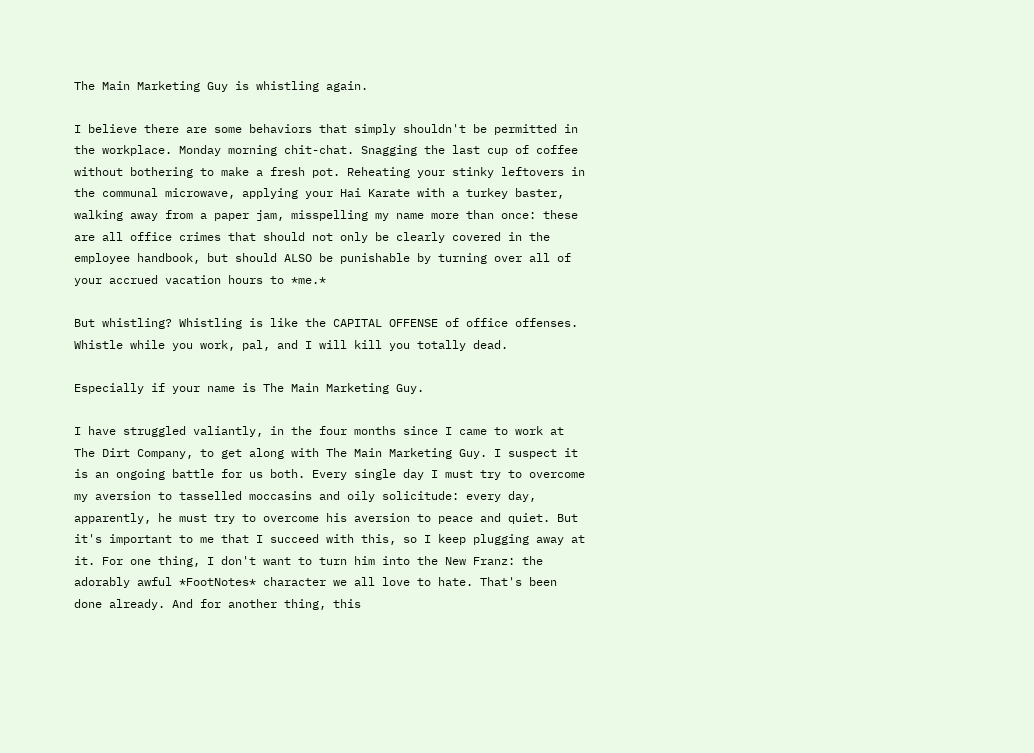The Main Marketing Guy is whistling again.

I believe there are some behaviors that simply shouldn't be permitted in the workplace. Monday morning chit-chat. Snagging the last cup of coffee without bothering to make a fresh pot. Reheating your stinky leftovers in the communal microwave, applying your Hai Karate with a turkey baster, walking away from a paper jam, misspelling my name more than once: these are all office crimes that should not only be clearly covered in the employee handbook, but should ALSO be punishable by turning over all of your accrued vacation hours to *me.*

But whistling? Whistling is like the CAPITAL OFFENSE of office offenses. Whistle while you work, pal, and I will kill you totally dead.

Especially if your name is The Main Marketing Guy.

I have struggled valiantly, in the four months since I came to work at The Dirt Company, to get along with The Main Marketing Guy. I suspect it is an ongoing battle for us both. Every single day I must try to overcome my aversion to tasselled moccasins and oily solicitude: every day, apparently, he must try to overcome his aversion to peace and quiet. But it's important to me that I succeed with this, so I keep plugging away at it. For one thing, I don't want to turn him into the New Franz: the adorably awful *FootNotes* character we all love to hate. That's been done already. And for another thing, this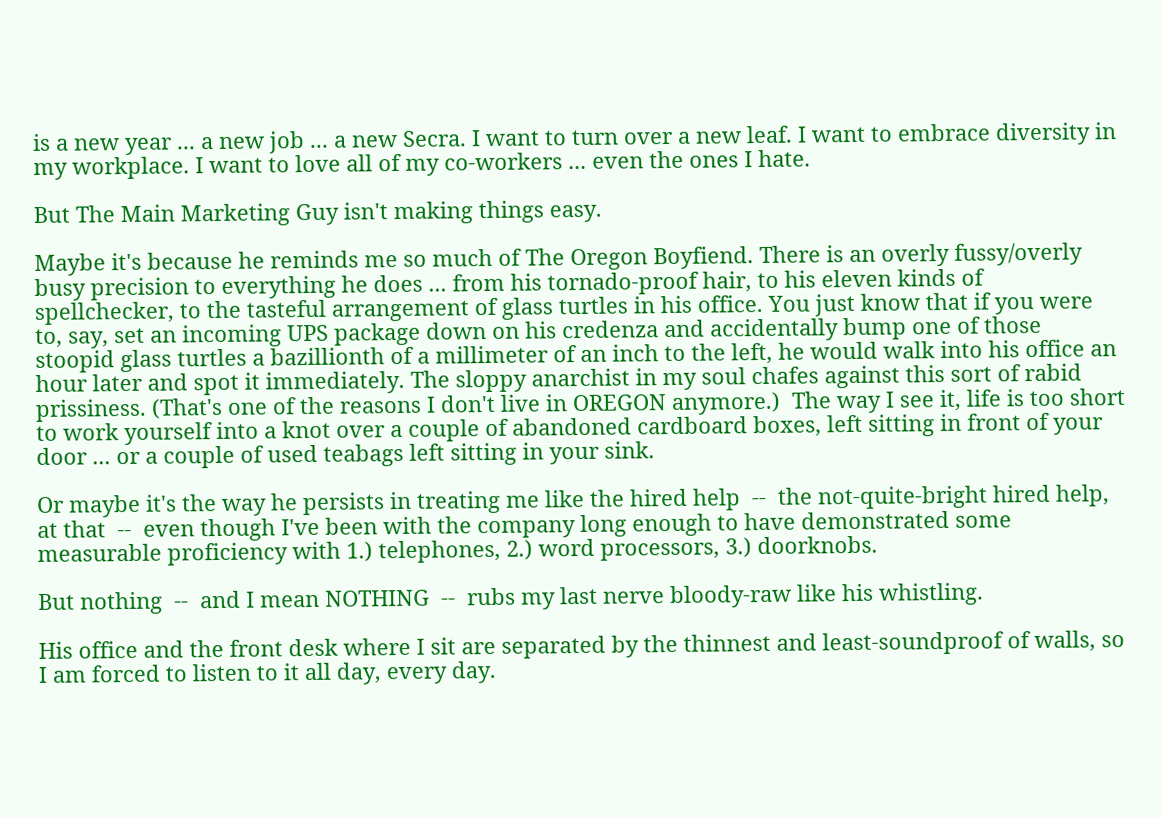is a new year ... a new job ... a new Secra. I want to turn over a new leaf. I want to embrace diversity in my workplace. I want to love all of my co-workers ... even the ones I hate.

But The Main Marketing Guy isn't making things easy.

Maybe it's because he reminds me so much of The Oregon Boyfiend. There is an overly fussy/overly busy precision to everything he does ... from his tornado-proof hair, to his eleven kinds of spellchecker, to the tasteful arrangement of glass turtles in his office. You just know that if you were to, say, set an incoming UPS package down on his credenza and accidentally bump one of those stoopid glass turtles a bazillionth of a millimeter of an inch to the left, he would walk into his office an hour later and spot it immediately. The sloppy anarchist in my soul chafes against this sort of rabid prissiness. (That's one of the reasons I don't live in OREGON anymore.)  The way I see it, life is too short to work yourself into a knot over a couple of abandoned cardboard boxes, left sitting in front of your door ... or a couple of used teabags left sitting in your sink.

Or maybe it's the way he persists in treating me like the hired help  --  the not-quite-bright hired help, at that  --  even though I've been with the company long enough to have demonstrated some measurable proficiency with 1.) telephones, 2.) word processors, 3.) doorknobs.

But nothing  --  and I mean NOTHING  --  rubs my last nerve bloody-raw like his whistling.

His office and the front desk where I sit are separated by the thinnest and least-soundproof of walls, so I am forced to listen to it all day, every day.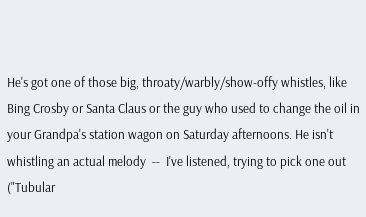He's got one of those big, throaty/warbly/show-offy whistles, like Bing Crosby or Santa Claus or the guy who used to change the oil in your Grandpa's station wagon on Saturday afternoons. He isn't whistling an actual melody  --  I've listened, trying to pick one out ("Tubular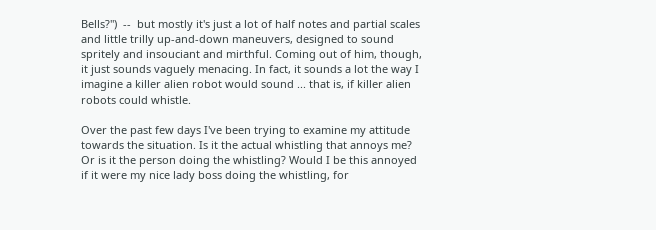Bells?")  --  but mostly it's just a lot of half notes and partial scales and little trilly up-and-down maneuvers, designed to sound spritely and insouciant and mirthful. Coming out of him, though, it just sounds vaguely menacing. In fact, it sounds a lot the way I imagine a killer alien robot would sound ... that is, if killer alien robots could whistle.

Over the past few days I've been trying to examine my attitude towards the situation. Is it the actual whistling that annoys me? Or is it the person doing the whistling? Would I be this annoyed if it were my nice lady boss doing the whistling, for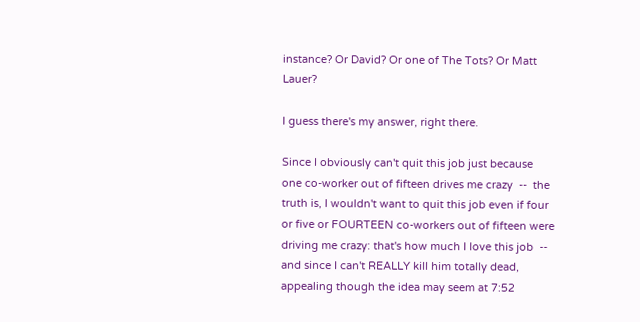instance? Or David? Or one of The Tots? Or Matt Lauer?

I guess there's my answer, right there.

Since I obviously can't quit this job just because one co-worker out of fifteen drives me crazy  --  the truth is, I wouldn't want to quit this job even if four or five or FOURTEEN co-workers out of fifteen were driving me crazy: that's how much I love this job  --  and since I can't REALLY kill him totally dead, appealing though the idea may seem at 7:52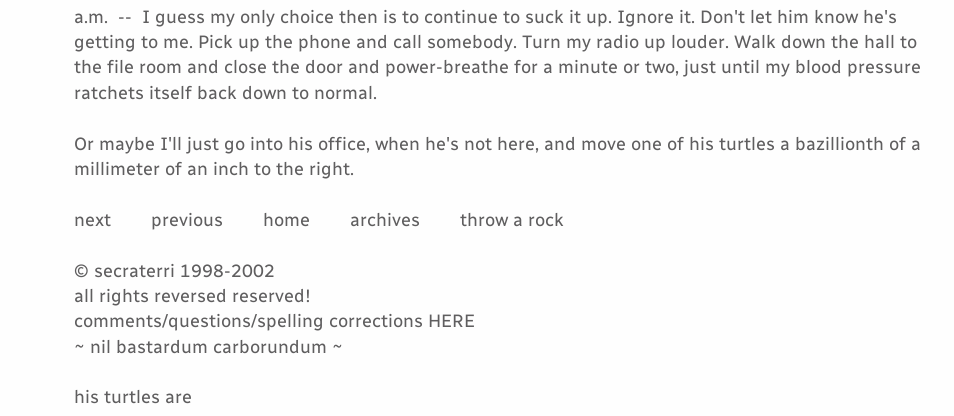a.m.  --  I guess my only choice then is to continue to suck it up. Ignore it. Don't let him know he's getting to me. Pick up the phone and call somebody. Turn my radio up louder. Walk down the hall to the file room and close the door and power-breathe for a minute or two, just until my blood pressure ratchets itself back down to normal.

Or maybe I'll just go into his office, when he's not here, and move one of his turtles a bazillionth of a millimeter of an inch to the right.

next        previous        home        archives        throw a rock

© secraterri 1998-2002
all rights reversed reserved!
comments/questions/spelling corrections HERE
~ nil bastardum carborundum ~

his turtles are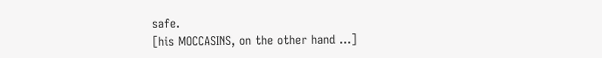safe.
[his MOCCASINS, on the other hand ...]